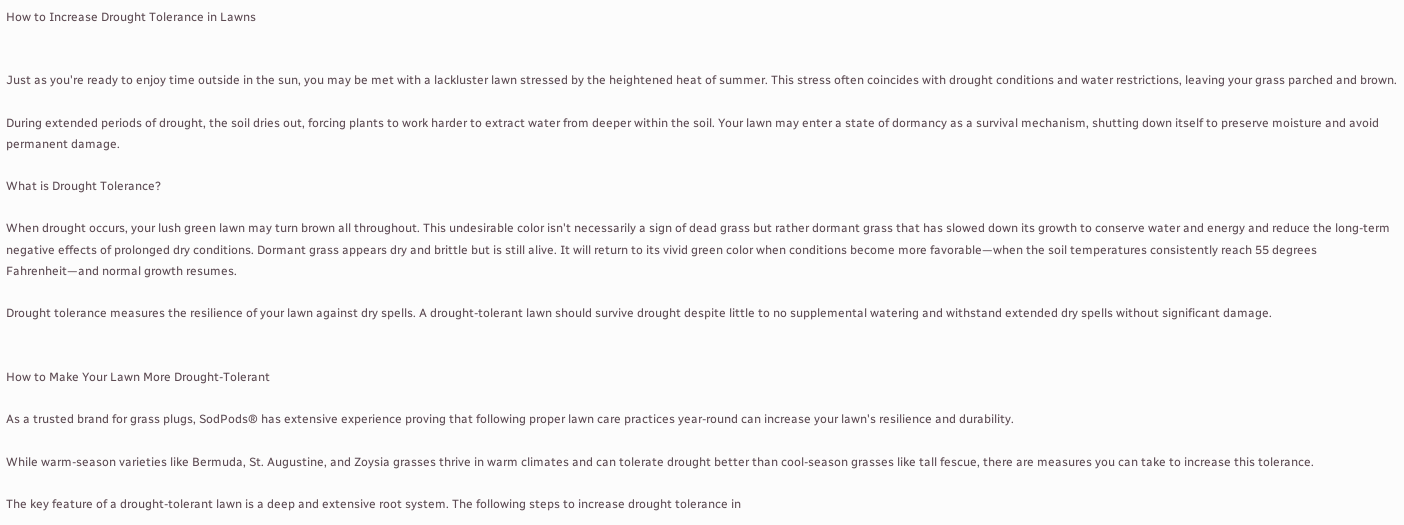How to Increase Drought Tolerance in Lawns


Just as you're ready to enjoy time outside in the sun, you may be met with a lackluster lawn stressed by the heightened heat of summer. This stress often coincides with drought conditions and water restrictions, leaving your grass parched and brown.

During extended periods of drought, the soil dries out, forcing plants to work harder to extract water from deeper within the soil. Your lawn may enter a state of dormancy as a survival mechanism, shutting down itself to preserve moisture and avoid permanent damage.

What is Drought Tolerance?

When drought occurs, your lush green lawn may turn brown all throughout. This undesirable color isn't necessarily a sign of dead grass but rather dormant grass that has slowed down its growth to conserve water and energy and reduce the long-term negative effects of prolonged dry conditions. Dormant grass appears dry and brittle but is still alive. It will return to its vivid green color when conditions become more favorable—when the soil temperatures consistently reach 55 degrees Fahrenheit—and normal growth resumes.

Drought tolerance measures the resilience of your lawn against dry spells. A drought-tolerant lawn should survive drought despite little to no supplemental watering and withstand extended dry spells without significant damage.


How to Make Your Lawn More Drought-Tolerant

As a trusted brand for grass plugs, SodPods® has extensive experience proving that following proper lawn care practices year-round can increase your lawn's resilience and durability.

While warm-season varieties like Bermuda, St. Augustine, and Zoysia grasses thrive in warm climates and can tolerate drought better than cool-season grasses like tall fescue, there are measures you can take to increase this tolerance.

The key feature of a drought-tolerant lawn is a deep and extensive root system. The following steps to increase drought tolerance in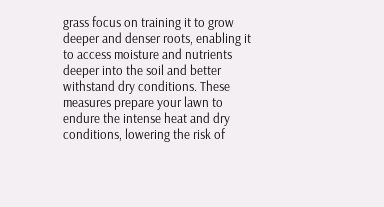grass focus on training it to grow deeper and denser roots, enabling it to access moisture and nutrients deeper into the soil and better withstand dry conditions. These measures prepare your lawn to endure the intense heat and dry conditions, lowering the risk of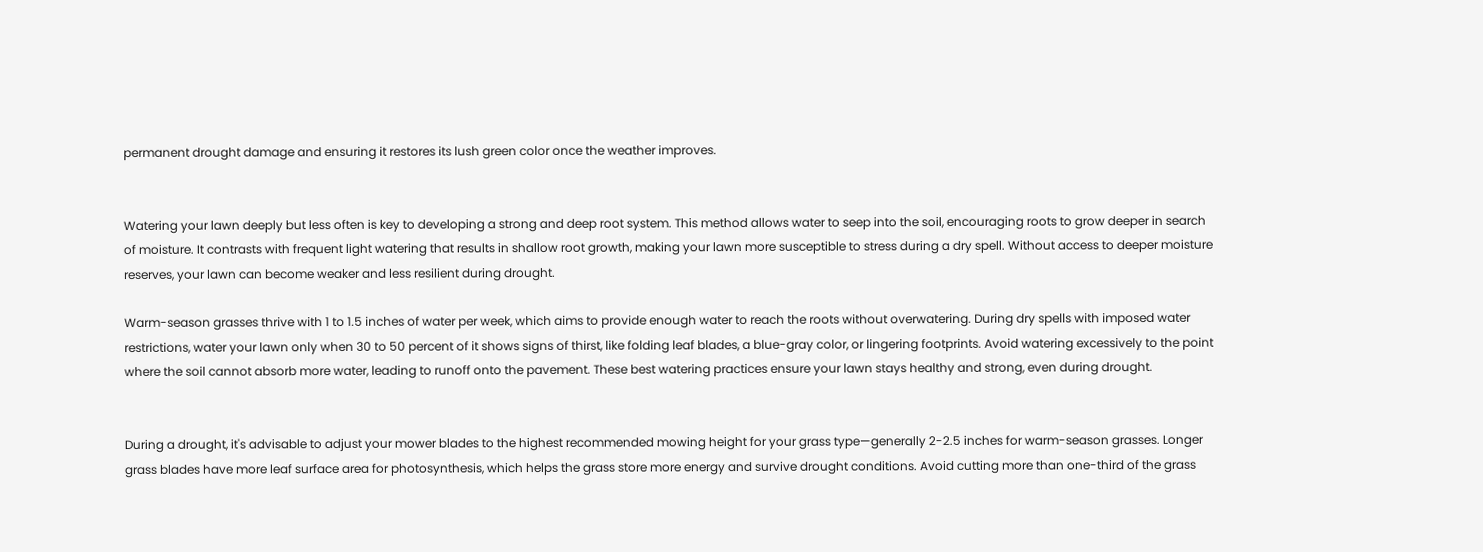permanent drought damage and ensuring it restores its lush green color once the weather improves.


Watering your lawn deeply but less often is key to developing a strong and deep root system. This method allows water to seep into the soil, encouraging roots to grow deeper in search of moisture. It contrasts with frequent light watering that results in shallow root growth, making your lawn more susceptible to stress during a dry spell. Without access to deeper moisture reserves, your lawn can become weaker and less resilient during drought.

Warm-season grasses thrive with 1 to 1.5 inches of water per week, which aims to provide enough water to reach the roots without overwatering. During dry spells with imposed water restrictions, water your lawn only when 30 to 50 percent of it shows signs of thirst, like folding leaf blades, a blue-gray color, or lingering footprints. Avoid watering excessively to the point where the soil cannot absorb more water, leading to runoff onto the pavement. These best watering practices ensure your lawn stays healthy and strong, even during drought.


During a drought, it's advisable to adjust your mower blades to the highest recommended mowing height for your grass type—generally 2-2.5 inches for warm-season grasses. Longer grass blades have more leaf surface area for photosynthesis, which helps the grass store more energy and survive drought conditions. Avoid cutting more than one-third of the grass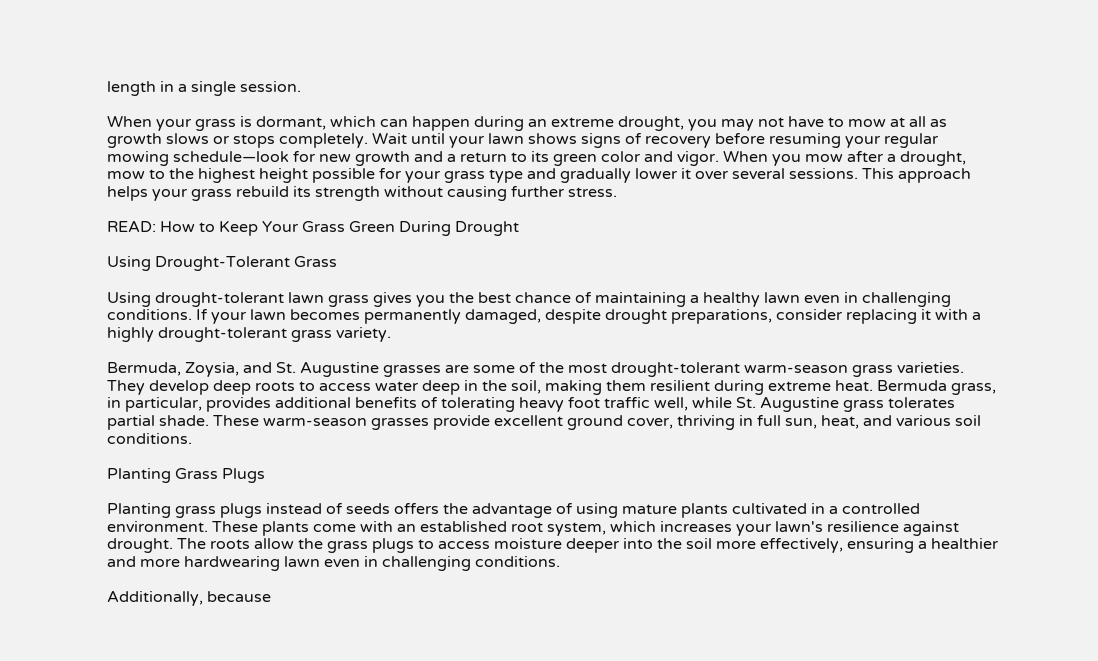length in a single session.

When your grass is dormant, which can happen during an extreme drought, you may not have to mow at all as growth slows or stops completely. Wait until your lawn shows signs of recovery before resuming your regular mowing schedule—look for new growth and a return to its green color and vigor. When you mow after a drought, mow to the highest height possible for your grass type and gradually lower it over several sessions. This approach helps your grass rebuild its strength without causing further stress.

READ: How to Keep Your Grass Green During Drought

Using Drought-Tolerant Grass

Using drought-tolerant lawn grass gives you the best chance of maintaining a healthy lawn even in challenging conditions. If your lawn becomes permanently damaged, despite drought preparations, consider replacing it with a highly drought-tolerant grass variety.

Bermuda, Zoysia, and St. Augustine grasses are some of the most drought-tolerant warm-season grass varieties. They develop deep roots to access water deep in the soil, making them resilient during extreme heat. Bermuda grass, in particular, provides additional benefits of tolerating heavy foot traffic well, while St. Augustine grass tolerates partial shade. These warm-season grasses provide excellent ground cover, thriving in full sun, heat, and various soil conditions.

Planting Grass Plugs

Planting grass plugs instead of seeds offers the advantage of using mature plants cultivated in a controlled environment. These plants come with an established root system, which increases your lawn's resilience against drought. The roots allow the grass plugs to access moisture deeper into the soil more effectively, ensuring a healthier and more hardwearing lawn even in challenging conditions.

Additionally, because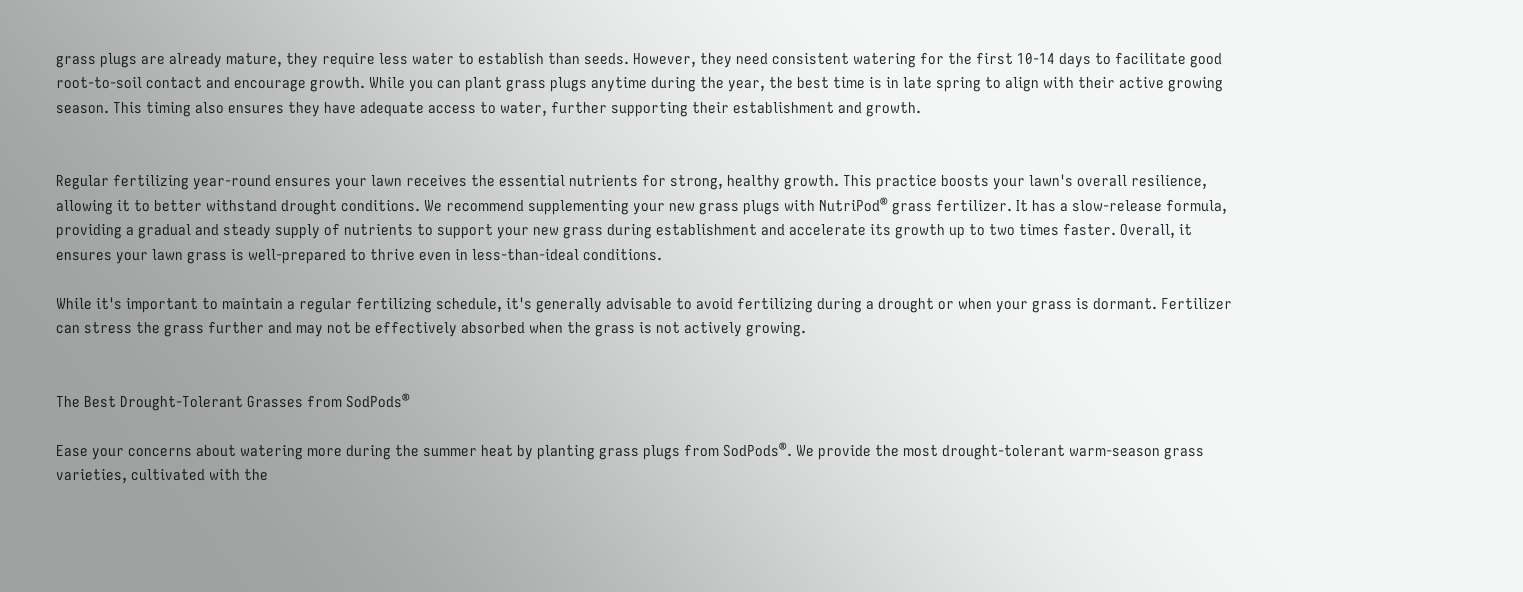grass plugs are already mature, they require less water to establish than seeds. However, they need consistent watering for the first 10-14 days to facilitate good root-to-soil contact and encourage growth. While you can plant grass plugs anytime during the year, the best time is in late spring to align with their active growing season. This timing also ensures they have adequate access to water, further supporting their establishment and growth.


Regular fertilizing year-round ensures your lawn receives the essential nutrients for strong, healthy growth. This practice boosts your lawn's overall resilience, allowing it to better withstand drought conditions. We recommend supplementing your new grass plugs with NutriPod® grass fertilizer. It has a slow-release formula, providing a gradual and steady supply of nutrients to support your new grass during establishment and accelerate its growth up to two times faster. Overall, it ensures your lawn grass is well-prepared to thrive even in less-than-ideal conditions.

While it's important to maintain a regular fertilizing schedule, it's generally advisable to avoid fertilizing during a drought or when your grass is dormant. Fertilizer can stress the grass further and may not be effectively absorbed when the grass is not actively growing.


The Best Drought-Tolerant Grasses from SodPods®

Ease your concerns about watering more during the summer heat by planting grass plugs from SodPods®. We provide the most drought-tolerant warm-season grass varieties, cultivated with the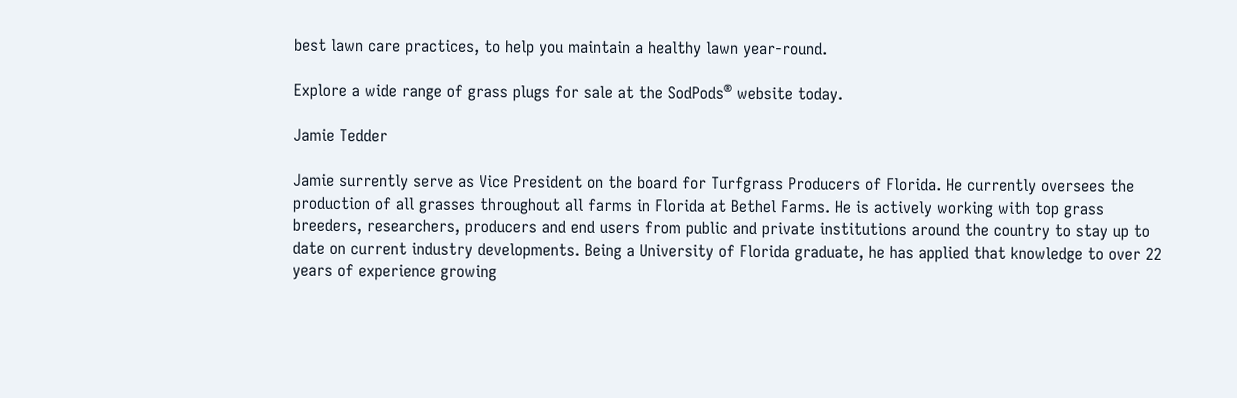best lawn care practices, to help you maintain a healthy lawn year-round.

Explore a wide range of grass plugs for sale at the SodPods® website today.

Jamie Tedder

Jamie surrently serve as Vice President on the board for Turfgrass Producers of Florida. He currently oversees the production of all grasses throughout all farms in Florida at Bethel Farms. He is actively working with top grass breeders, researchers, producers and end users from public and private institutions around the country to stay up to date on current industry developments. Being a University of Florida graduate, he has applied that knowledge to over 22 years of experience growing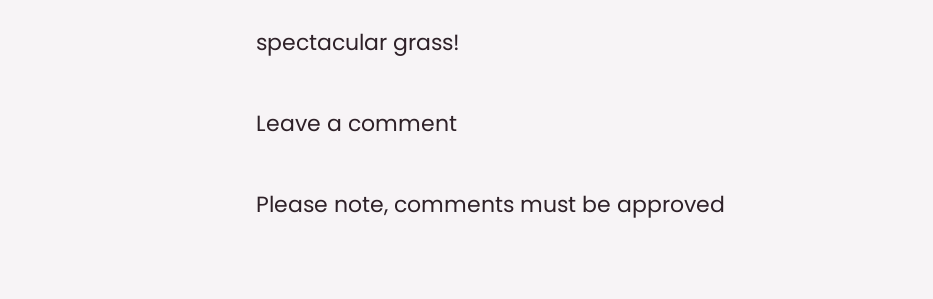spectacular grass!

Leave a comment

Please note, comments must be approved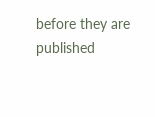before they are published